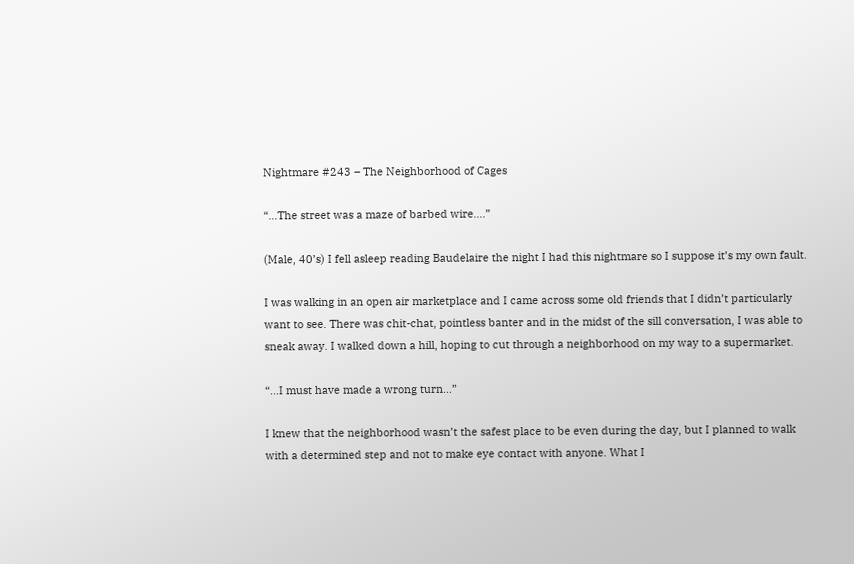Nightmare #243 – The Neighborhood of Cages

“…The street was a maze of barbed wire….”

(Male, 40’s) I fell asleep reading Baudelaire the night I had this nightmare so I suppose it’s my own fault.

I was walking in an open air marketplace and I came across some old friends that I didn’t particularly want to see. There was chit-chat, pointless banter and in the midst of the sill conversation, I was able to sneak away. I walked down a hill, hoping to cut through a neighborhood on my way to a supermarket.

“…I must have made a wrong turn…”

I knew that the neighborhood wasn’t the safest place to be even during the day, but I planned to walk with a determined step and not to make eye contact with anyone. What I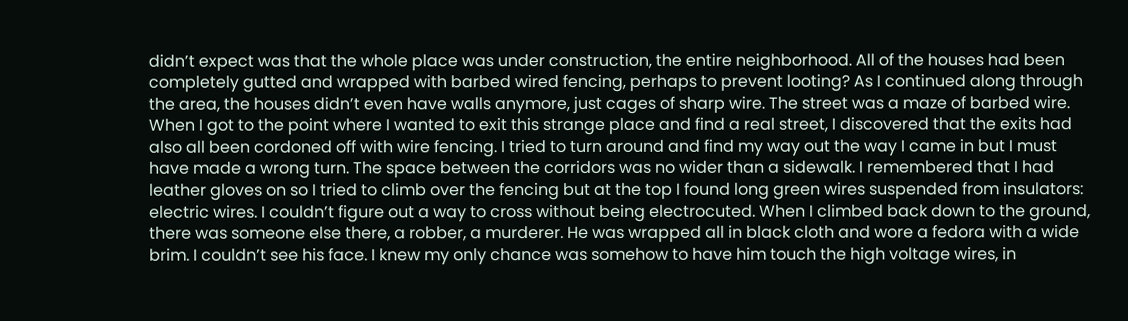didn’t expect was that the whole place was under construction, the entire neighborhood. All of the houses had been completely gutted and wrapped with barbed wired fencing, perhaps to prevent looting? As I continued along through the area, the houses didn’t even have walls anymore, just cages of sharp wire. The street was a maze of barbed wire. When I got to the point where I wanted to exit this strange place and find a real street, I discovered that the exits had also all been cordoned off with wire fencing. I tried to turn around and find my way out the way I came in but I must have made a wrong turn. The space between the corridors was no wider than a sidewalk. I remembered that I had leather gloves on so I tried to climb over the fencing but at the top I found long green wires suspended from insulators: electric wires. I couldn’t figure out a way to cross without being electrocuted. When I climbed back down to the ground, there was someone else there, a robber, a murderer. He was wrapped all in black cloth and wore a fedora with a wide brim. I couldn’t see his face. I knew my only chance was somehow to have him touch the high voltage wires, in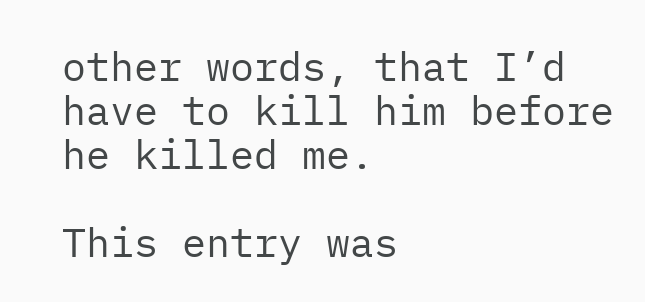other words, that I’d have to kill him before he killed me.

This entry was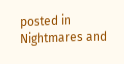posted in Nightmares and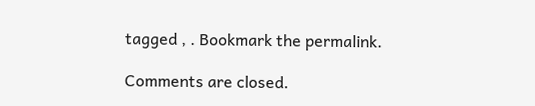tagged , . Bookmark the permalink.

Comments are closed.